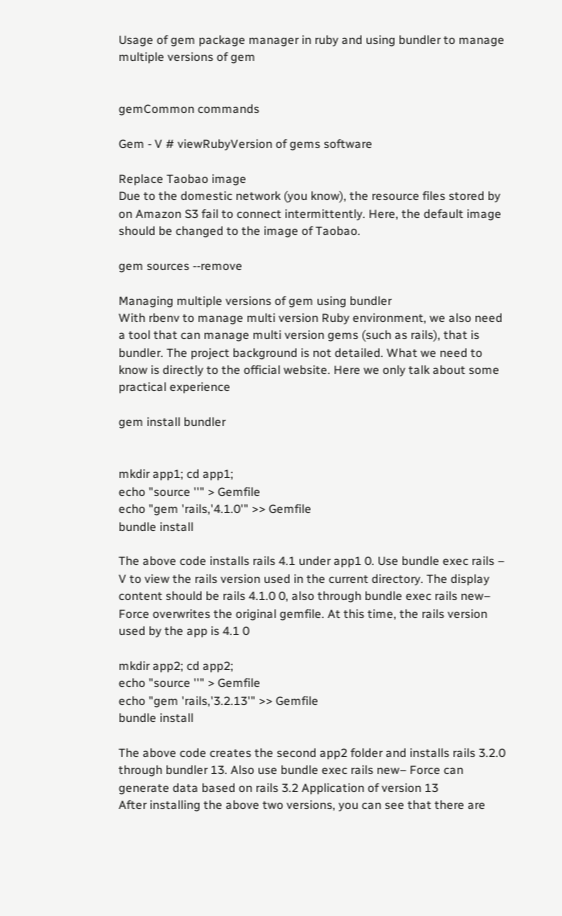Usage of gem package manager in ruby and using bundler to manage multiple versions of gem


gemCommon commands

Gem - V # viewRubyVersion of gems software

Replace Taobao image
Due to the domestic network (you know), the resource files stored by on Amazon S3 fail to connect intermittently. Here, the default image should be changed to the image of Taobao.

gem sources --remove

Managing multiple versions of gem using bundler
With rbenv to manage multi version Ruby environment, we also need a tool that can manage multi version gems (such as rails), that is bundler. The project background is not detailed. What we need to know is directly to the official website. Here we only talk about some practical experience

gem install bundler


mkdir app1; cd app1;
echo "source ''" > Gemfile
echo "gem 'rails,'4.1.0'" >> Gemfile
bundle install

The above code installs rails 4.1 under app1 0. Use bundle exec rails – V to view the rails version used in the current directory. The display content should be rails 4.1.0 0, also through bundle exec rails new– Force overwrites the original gemfile. At this time, the rails version used by the app is 4.1 0

mkdir app2; cd app2;
echo "source ''" > Gemfile
echo "gem 'rails,'3.2.13'" >> Gemfile
bundle install

The above code creates the second app2 folder and installs rails 3.2.0 through bundler 13. Also use bundle exec rails new– Force can generate data based on rails 3.2 Application of version 13
After installing the above two versions, you can see that there are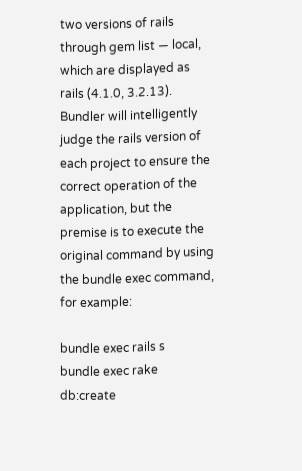two versions of rails through gem list — local, which are displayed as rails (4.1.0, 3.2.13). Bundler will intelligently judge the rails version of each project to ensure the correct operation of the application, but the premise is to execute the original command by using the bundle exec command, for example:

bundle exec rails s
bundle exec rake db:create